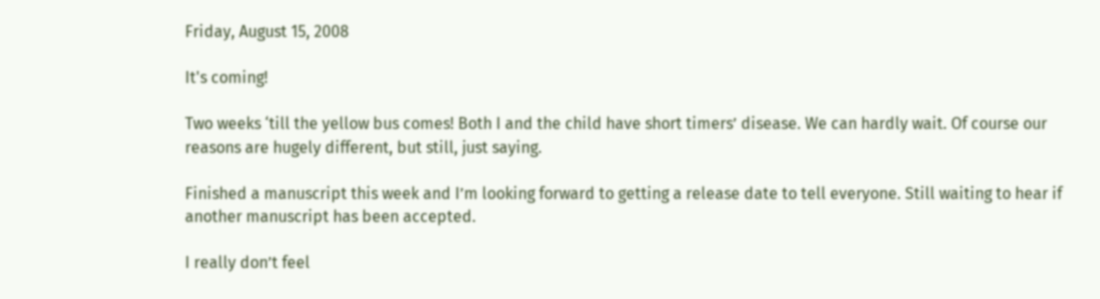Friday, August 15, 2008

It's coming!

Two weeks ‘till the yellow bus comes! Both I and the child have short timers’ disease. We can hardly wait. Of course our reasons are hugely different, but still, just saying.

Finished a manuscript this week and I’m looking forward to getting a release date to tell everyone. Still waiting to hear if another manuscript has been accepted.

I really don’t feel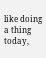like doing a thing today,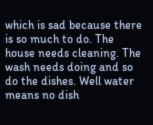which is sad because there is so much to do. The house needs cleaning. The wash needs doing and so do the dishes. Well water means no dish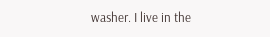washer. I live in the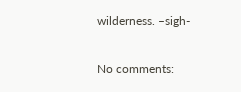wilderness. –sigh-

No comments: